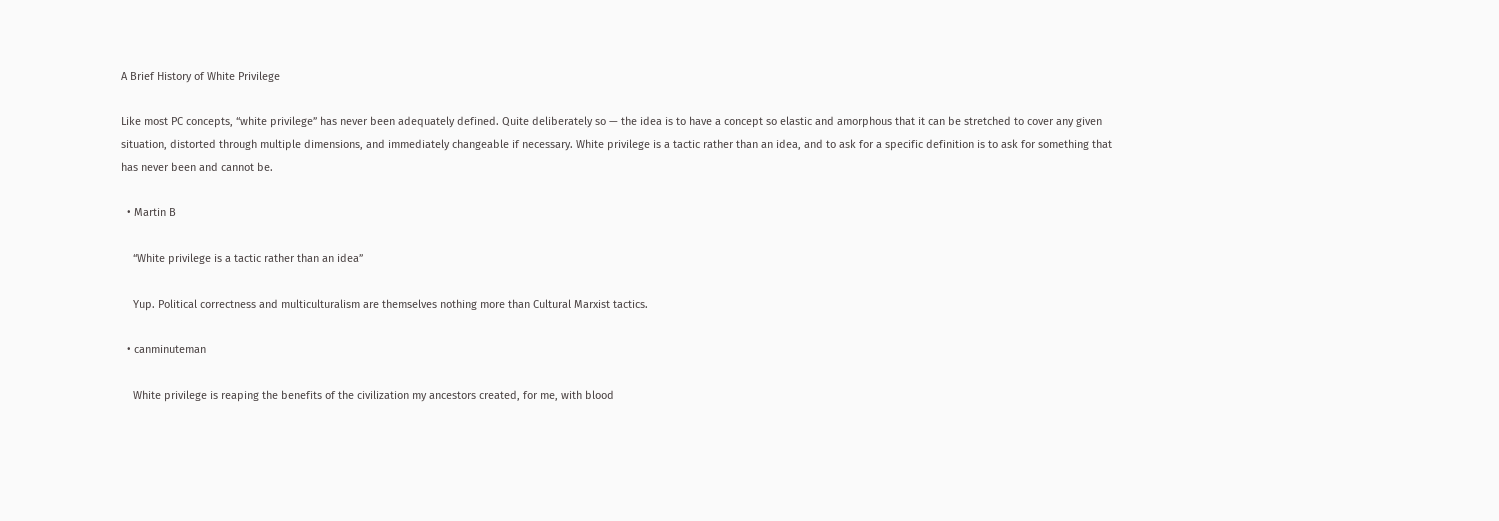A Brief History of White Privilege

Like most PC concepts, “white privilege” has never been adequately defined. Quite deliberately so — the idea is to have a concept so elastic and amorphous that it can be stretched to cover any given situation, distorted through multiple dimensions, and immediately changeable if necessary. White privilege is a tactic rather than an idea, and to ask for a specific definition is to ask for something that has never been and cannot be.

  • Martin B

    “White privilege is a tactic rather than an idea”

    Yup. Political correctness and multiculturalism are themselves nothing more than Cultural Marxist tactics.

  • canminuteman

    White privilege is reaping the benefits of the civilization my ancestors created, for me, with blood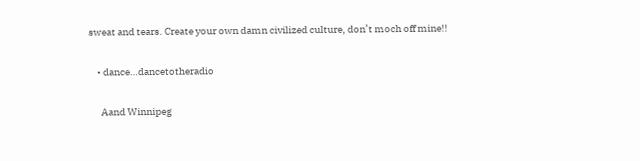sweat and tears. Create your own damn civilized culture, don’t moch off mine!!

    • dance…dancetotheradio

      Aand Winnipeg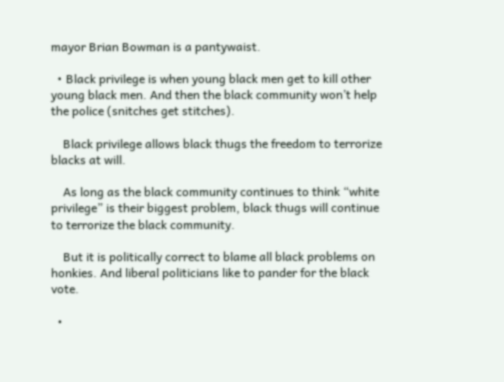mayor Brian Bowman is a pantywaist.

  • Black privilege is when young black men get to kill other young black men. And then the black community won’t help the police (snitches get stitches).

    Black privilege allows black thugs the freedom to terrorize blacks at will.

    As long as the black community continues to think “white privilege” is their biggest problem, black thugs will continue to terrorize the black community.

    But it is politically correct to blame all black problems on honkies. And liberal politicians like to pander for the black vote.

  •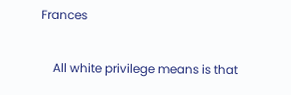Frances

    All white privilege means is that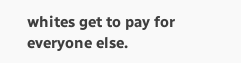whites get to pay for everyone else.